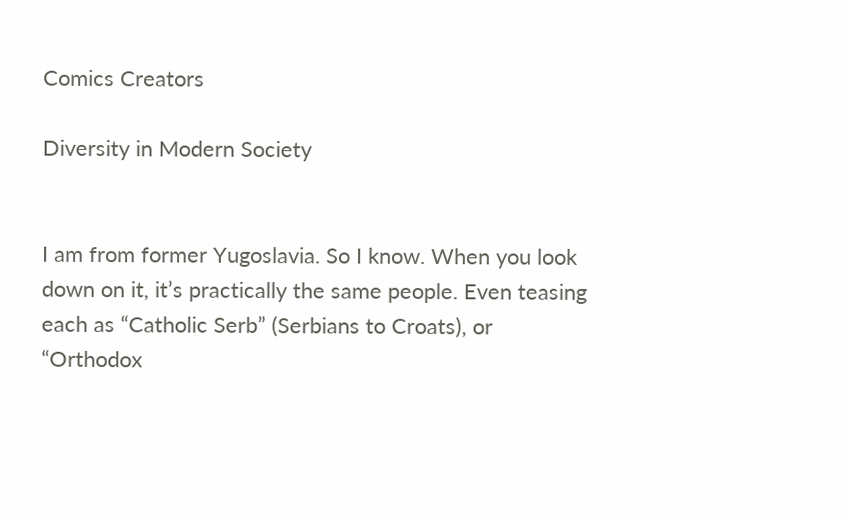Comics Creators

Diversity in Modern Society


I am from former Yugoslavia. So I know. When you look down on it, it’s practically the same people. Even teasing each as “Catholic Serb” (Serbians to Croats), or “Orthodox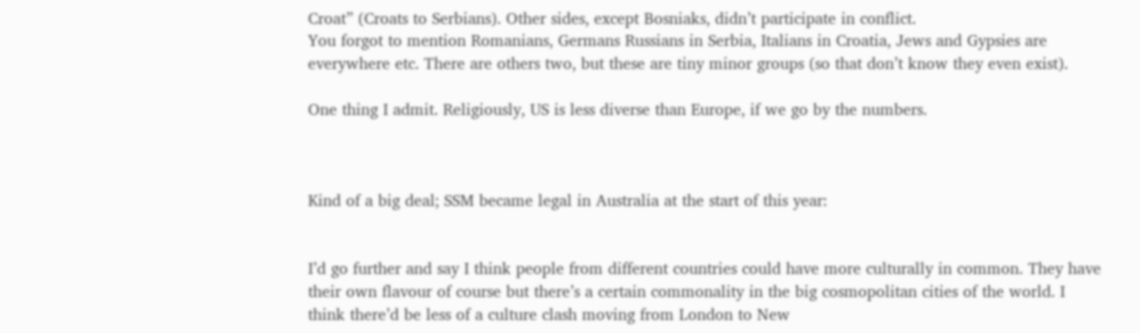Croat” (Croats to Serbians). Other sides, except Bosniaks, didn’t participate in conflict.
You forgot to mention Romanians, Germans Russians in Serbia, Italians in Croatia, Jews and Gypsies are everywhere etc. There are others two, but these are tiny minor groups (so that don’t know they even exist).

One thing I admit. Religiously, US is less diverse than Europe, if we go by the numbers.



Kind of a big deal; SSM became legal in Australia at the start of this year:


I’d go further and say I think people from different countries could have more culturally in common. They have their own flavour of course but there’s a certain commonality in the big cosmopolitan cities of the world. I think there’d be less of a culture clash moving from London to New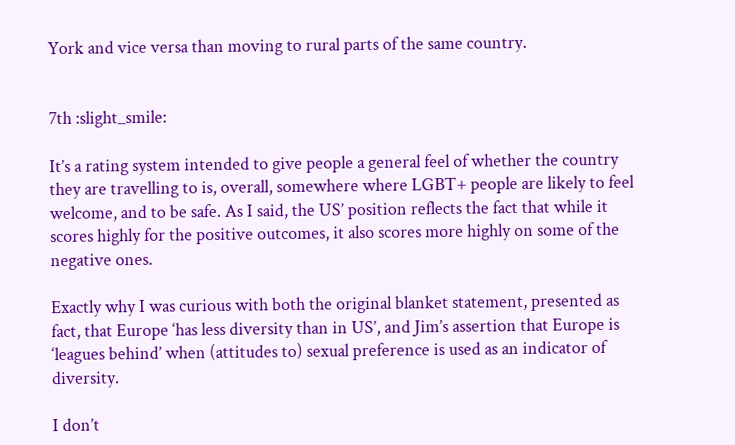York and vice versa than moving to rural parts of the same country.


7th :slight_smile:

It’s a rating system intended to give people a general feel of whether the country they are travelling to is, overall, somewhere where LGBT+ people are likely to feel welcome, and to be safe. As I said, the US’ position reflects the fact that while it scores highly for the positive outcomes, it also scores more highly on some of the negative ones.

Exactly why I was curious with both the original blanket statement, presented as fact, that Europe ‘has less diversity than in US’, and Jim’s assertion that Europe is ‘leagues behind’ when (attitudes to) sexual preference is used as an indicator of diversity.

I don’t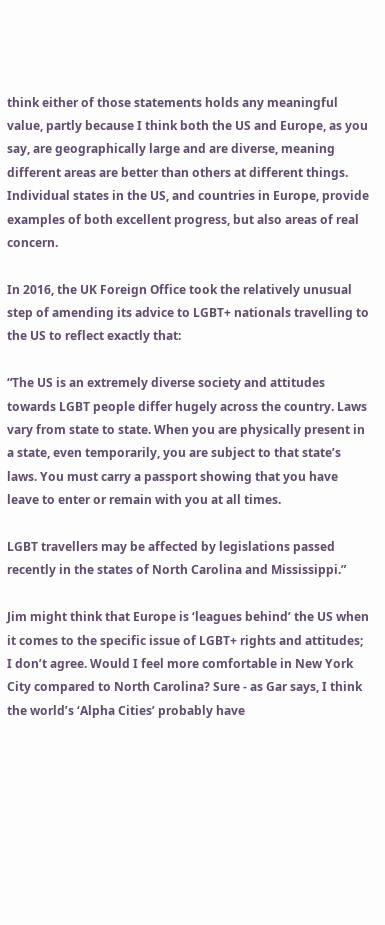think either of those statements holds any meaningful value, partly because I think both the US and Europe, as you say, are geographically large and are diverse, meaning different areas are better than others at different things. Individual states in the US, and countries in Europe, provide examples of both excellent progress, but also areas of real concern.

In 2016, the UK Foreign Office took the relatively unusual step of amending its advice to LGBT+ nationals travelling to the US to reflect exactly that:

“The US is an extremely diverse society and attitudes towards LGBT people differ hugely across the country. Laws vary from state to state. When you are physically present in a state, even temporarily, you are subject to that state’s laws. You must carry a passport showing that you have leave to enter or remain with you at all times.

LGBT travellers may be affected by legislations passed recently in the states of North Carolina and Mississippi.”

Jim might think that Europe is ‘leagues behind’ the US when it comes to the specific issue of LGBT+ rights and attitudes; I don’t agree. Would I feel more comfortable in New York City compared to North Carolina? Sure - as Gar says, I think the world’s ‘Alpha Cities’ probably have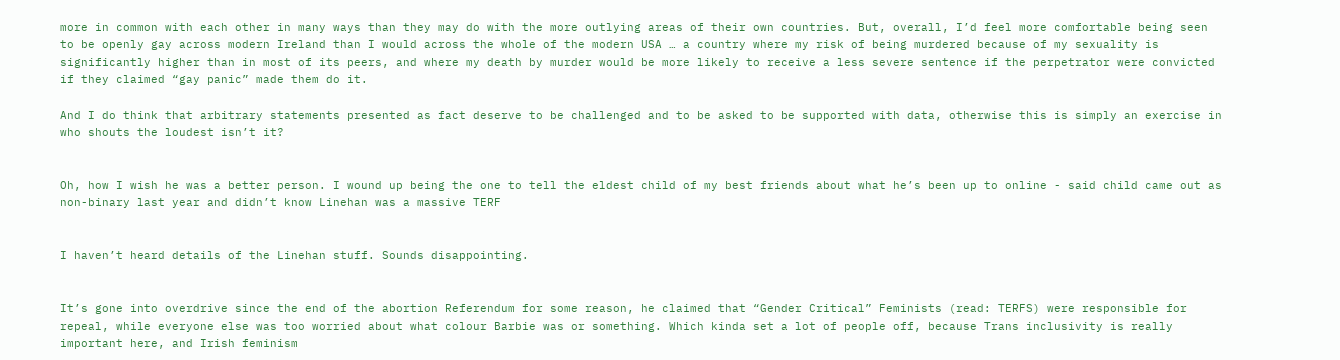more in common with each other in many ways than they may do with the more outlying areas of their own countries. But, overall, I’d feel more comfortable being seen to be openly gay across modern Ireland than I would across the whole of the modern USA … a country where my risk of being murdered because of my sexuality is significantly higher than in most of its peers, and where my death by murder would be more likely to receive a less severe sentence if the perpetrator were convicted if they claimed “gay panic” made them do it.

And I do think that arbitrary statements presented as fact deserve to be challenged and to be asked to be supported with data, otherwise this is simply an exercise in who shouts the loudest isn’t it?


Oh, how I wish he was a better person. I wound up being the one to tell the eldest child of my best friends about what he’s been up to online - said child came out as non-binary last year and didn’t know Linehan was a massive TERF


I haven’t heard details of the Linehan stuff. Sounds disappointing.


It’s gone into overdrive since the end of the abortion Referendum for some reason, he claimed that “Gender Critical” Feminists (read: TERFS) were responsible for repeal, while everyone else was too worried about what colour Barbie was or something. Which kinda set a lot of people off, because Trans inclusivity is really important here, and Irish feminism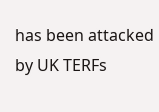has been attacked by UK TERFs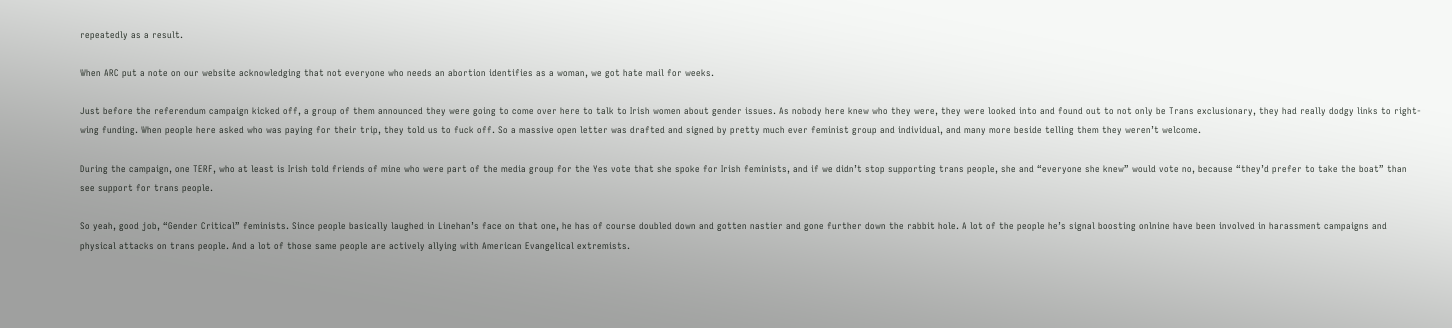repeatedly as a result.

When ARC put a note on our website acknowledging that not everyone who needs an abortion identifies as a woman, we got hate mail for weeks.

Just before the referendum campaign kicked off, a group of them announced they were going to come over here to talk to Irish women about gender issues. As nobody here knew who they were, they were looked into and found out to not only be Trans exclusionary, they had really dodgy links to right-wing funding. When people here asked who was paying for their trip, they told us to fuck off. So a massive open letter was drafted and signed by pretty much ever feminist group and individual, and many more beside telling them they weren’t welcome.

During the campaign, one TERF, who at least is Irish told friends of mine who were part of the media group for the Yes vote that she spoke for Irish feminists, and if we didn’t stop supporting trans people, she and “everyone she knew” would vote no, because “they’d prefer to take the boat” than see support for trans people.

So yeah, good job, “Gender Critical” feminists. Since people basically laughed in Linehan’s face on that one, he has of course doubled down and gotten nastier and gone further down the rabbit hole. A lot of the people he’s signal boosting onlnine have been involved in harassment campaigns and physical attacks on trans people. And a lot of those same people are actively allying with American Evangelical extremists.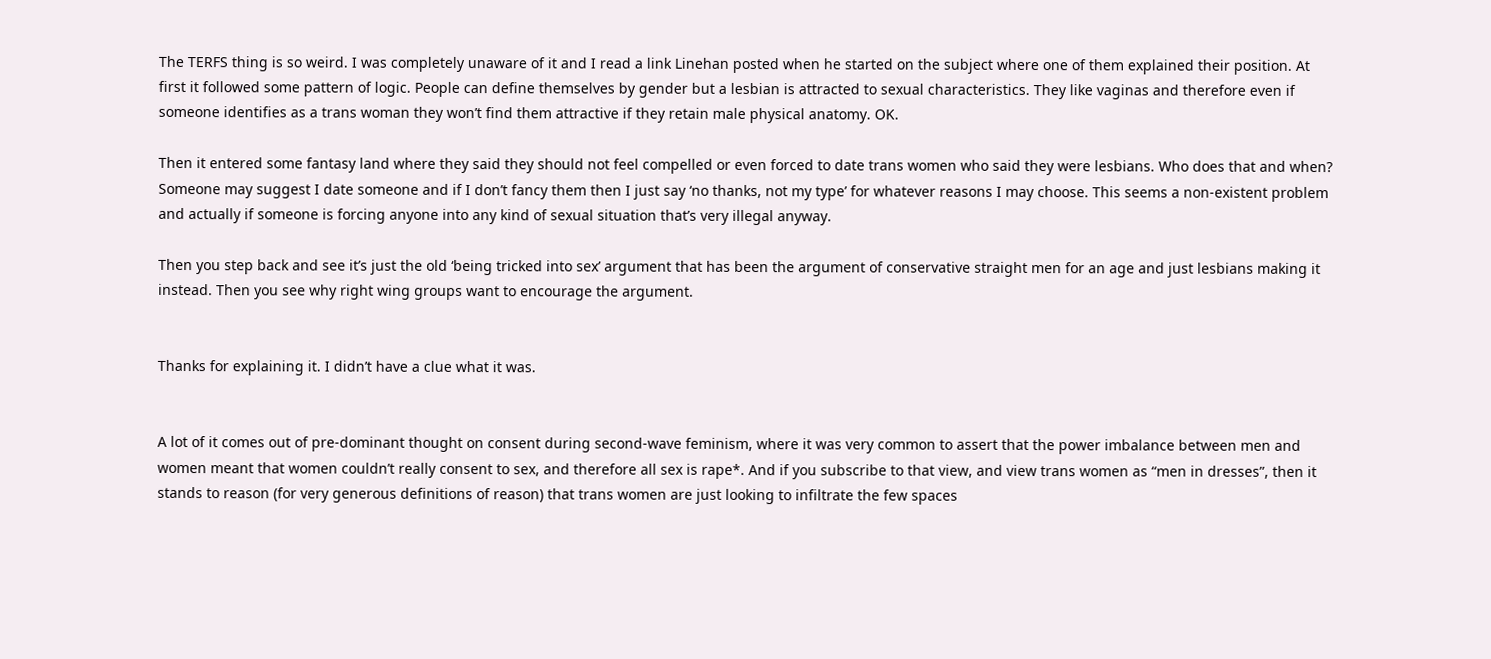The TERFS thing is so weird. I was completely unaware of it and I read a link Linehan posted when he started on the subject where one of them explained their position. At first it followed some pattern of logic. People can define themselves by gender but a lesbian is attracted to sexual characteristics. They like vaginas and therefore even if someone identifies as a trans woman they won’t find them attractive if they retain male physical anatomy. OK.

Then it entered some fantasy land where they said they should not feel compelled or even forced to date trans women who said they were lesbians. Who does that and when? Someone may suggest I date someone and if I don’t fancy them then I just say ‘no thanks, not my type’ for whatever reasons I may choose. This seems a non-existent problem and actually if someone is forcing anyone into any kind of sexual situation that’s very illegal anyway.

Then you step back and see it’s just the old ‘being tricked into sex’ argument that has been the argument of conservative straight men for an age and just lesbians making it instead. Then you see why right wing groups want to encourage the argument.


Thanks for explaining it. I didn’t have a clue what it was.


A lot of it comes out of pre-dominant thought on consent during second-wave feminism, where it was very common to assert that the power imbalance between men and women meant that women couldn’t really consent to sex, and therefore all sex is rape*. And if you subscribe to that view, and view trans women as “men in dresses”, then it stands to reason (for very generous definitions of reason) that trans women are just looking to infiltrate the few spaces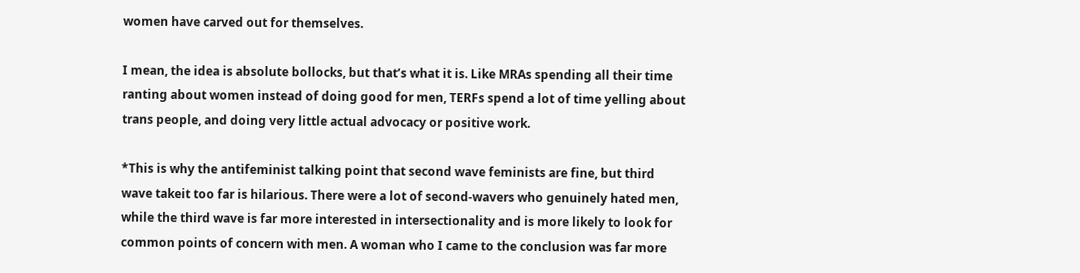women have carved out for themselves.

I mean, the idea is absolute bollocks, but that’s what it is. Like MRAs spending all their time ranting about women instead of doing good for men, TERFs spend a lot of time yelling about trans people, and doing very little actual advocacy or positive work.

*This is why the antifeminist talking point that second wave feminists are fine, but third wave takeit too far is hilarious. There were a lot of second-wavers who genuinely hated men, while the third wave is far more interested in intersectionality and is more likely to look for common points of concern with men. A woman who I came to the conclusion was far more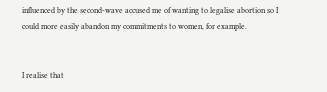influenced by the second-wave accused me of wanting to legalise abortion so I could more easily abandon my commitments to women, for example.


I realise that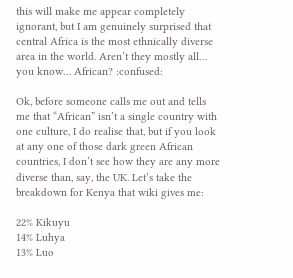this will make me appear completely ignorant, but I am genuinely surprised that central Africa is the most ethnically diverse area in the world. Aren’t they mostly all… you know… African? :confused:

Ok, before someone calls me out and tells me that “African” isn’t a single country with one culture, I do realise that, but if you look at any one of those dark green African countries, I don’t see how they are any more diverse than, say, the UK. Let’s take the breakdown for Kenya that wiki gives me:

22% Kikuyu
14% Luhya
13% Luo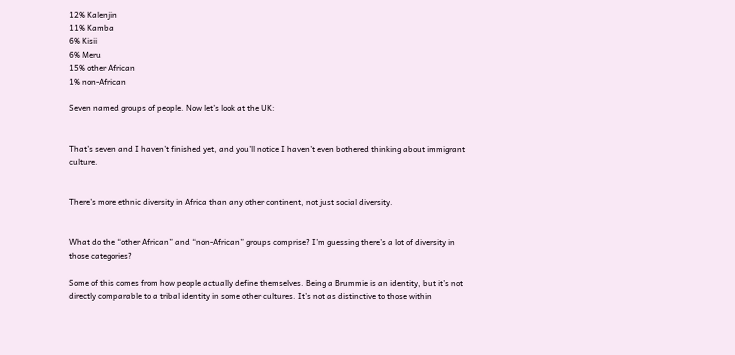12% Kalenjin
11% Kamba
6% Kisii
6% Meru
15% other African
1% non-African

Seven named groups of people. Now let’s look at the UK:


That’s seven and I haven’t finished yet, and you’ll notice I haven’t even bothered thinking about immigrant culture.


There’s more ethnic diversity in Africa than any other continent, not just social diversity.


What do the “other African” and “non-African” groups comprise? I’m guessing there’s a lot of diversity in those categories?

Some of this comes from how people actually define themselves. Being a Brummie is an identity, but it’s not directly comparable to a tribal identity in some other cultures. It’s not as distinctive to those within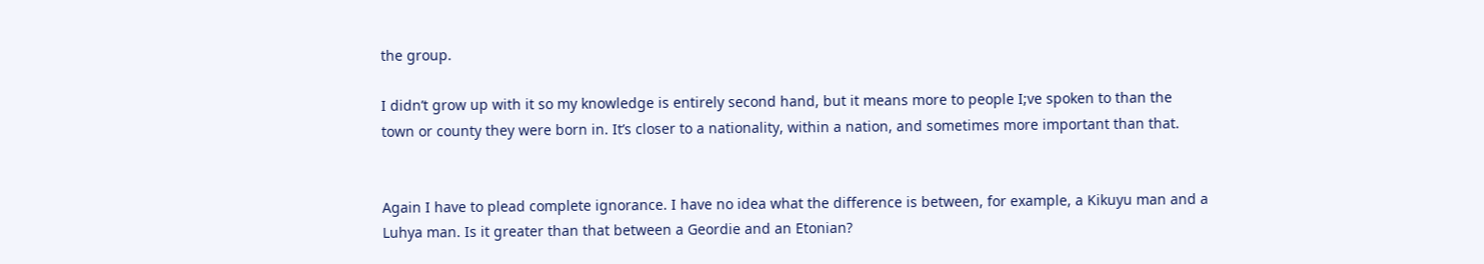the group.

I didn’t grow up with it so my knowledge is entirely second hand, but it means more to people I;ve spoken to than the town or county they were born in. It’s closer to a nationality, within a nation, and sometimes more important than that.


Again I have to plead complete ignorance. I have no idea what the difference is between, for example, a Kikuyu man and a Luhya man. Is it greater than that between a Geordie and an Etonian?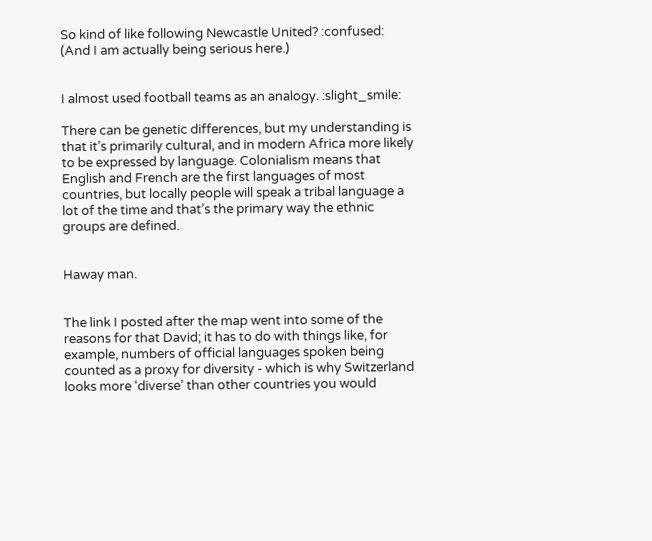So kind of like following Newcastle United? :confused: (And I am actually being serious here.)


I almost used football teams as an analogy. :slight_smile:

There can be genetic differences, but my understanding is that it’s primarily cultural, and in modern Africa more likely to be expressed by language. Colonialism means that English and French are the first languages of most countries, but locally people will speak a tribal language a lot of the time and that’s the primary way the ethnic groups are defined.


Haway man.


The link I posted after the map went into some of the reasons for that David; it has to do with things like, for example, numbers of official languages spoken being counted as a proxy for diversity - which is why Switzerland looks more ‘diverse’ than other countries you would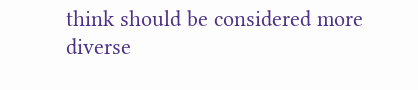think should be considered more diverse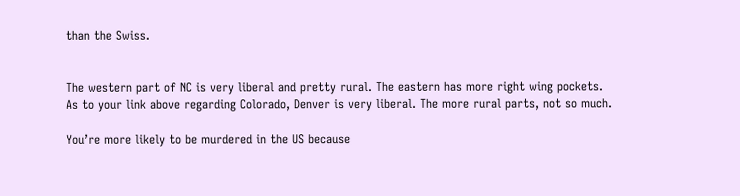than the Swiss.


The western part of NC is very liberal and pretty rural. The eastern has more right wing pockets. As to your link above regarding Colorado, Denver is very liberal. The more rural parts, not so much.

You’re more likely to be murdered in the US because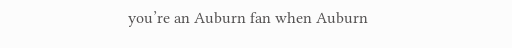you’re an Auburn fan when Auburn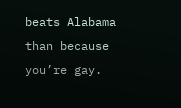beats Alabama than because you’re gay.